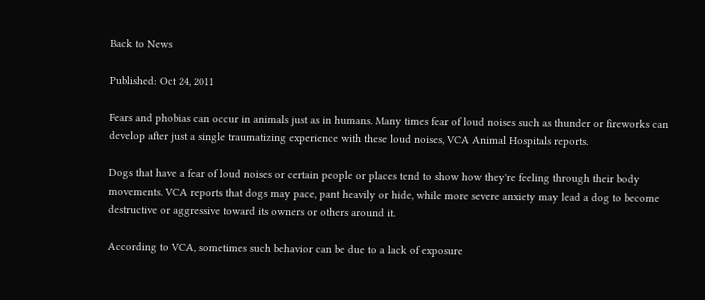Back to News

Published: Oct 24, 2011

Fears and phobias can occur in animals just as in humans. Many times fear of loud noises such as thunder or fireworks can develop after just a single traumatizing experience with these loud noises, VCA Animal Hospitals reports.

Dogs that have a fear of loud noises or certain people or places tend to show how they're feeling through their body movements. VCA reports that dogs may pace, pant heavily or hide, while more severe anxiety may lead a dog to become destructive or aggressive toward its owners or others around it.

According to VCA, sometimes such behavior can be due to a lack of exposure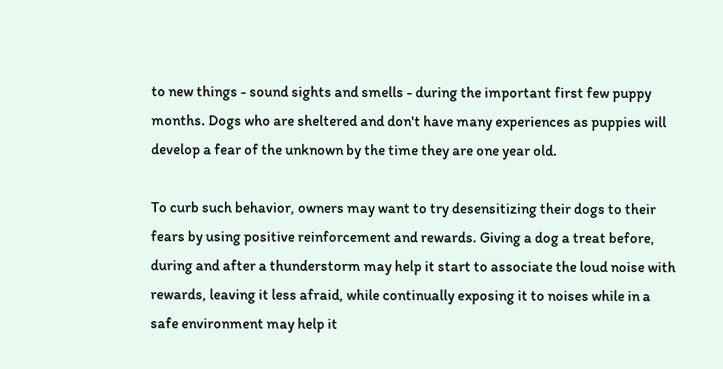to new things - sound sights and smells - during the important first few puppy months. Dogs who are sheltered and don't have many experiences as puppies will develop a fear of the unknown by the time they are one year old.

To curb such behavior, owners may want to try desensitizing their dogs to their fears by using positive reinforcement and rewards. Giving a dog a treat before, during and after a thunderstorm may help it start to associate the loud noise with rewards, leaving it less afraid, while continually exposing it to noises while in a safe environment may help it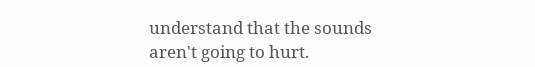understand that the sounds aren't going to hurt.